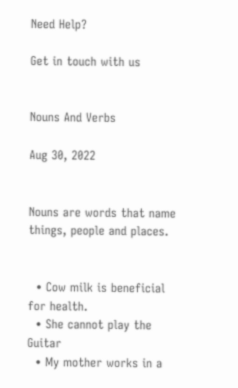Need Help?

Get in touch with us


Nouns And Verbs

Aug 30, 2022


Nouns are words that name things, people and places.


  • Cow milk is beneficial for health.
  • She cannot play the Guitar
  • My mother works in a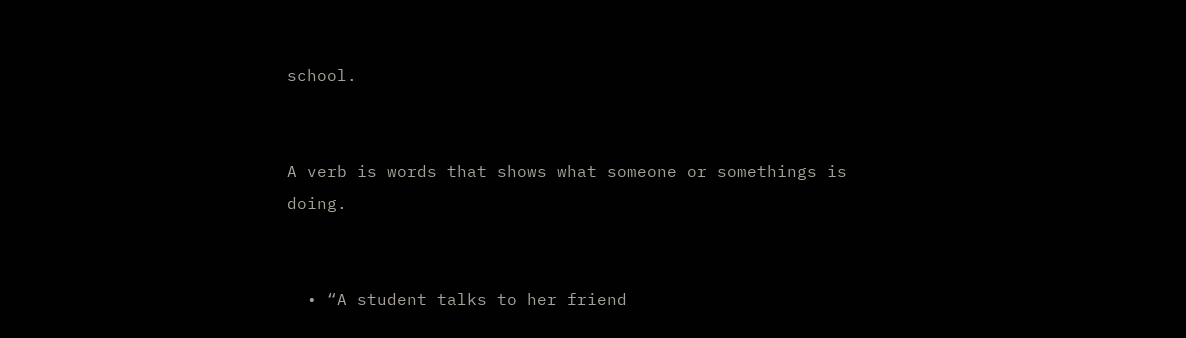school.


A verb is words that shows what someone or somethings is doing.


  • “A student talks to her friend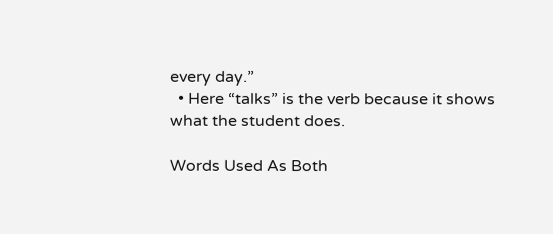every day.”
  • Here “talks” is the verb because it shows what the student does.

Words Used As Both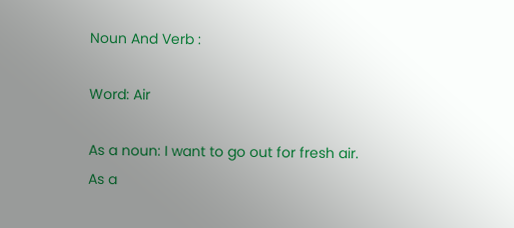Noun And Verb :

Word: Air

As a noun: I want to go out for fresh air.
As a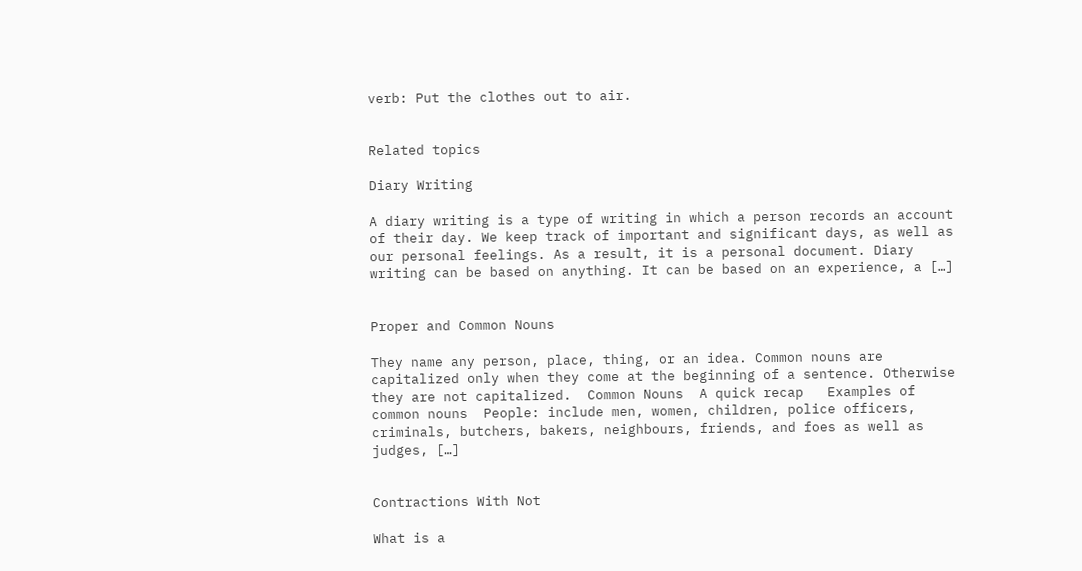verb: Put the clothes out to air.


Related topics

Diary Writing

A diary writing is a type of writing in which a person records an account of their day. We keep track of important and significant days, as well as our personal feelings. As a result, it is a personal document. Diary writing can be based on anything. It can be based on an experience, a […]


Proper and Common Nouns

They name any person, place, thing, or an idea. Common nouns are capitalized only when they come at the beginning of a sentence. Otherwise they are not capitalized.  Common Nouns  A quick recap   Examples of common nouns  People: include men, women, children, police officers, criminals, butchers, bakers, neighbours, friends, and foes as well as judges, […]


Contractions With Not

What is a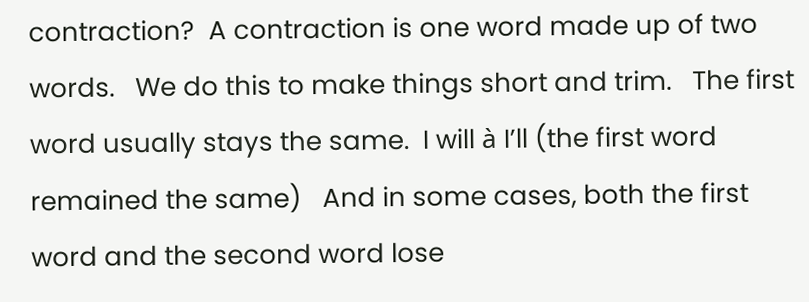contraction?  A contraction is one word made up of two words.   We do this to make things short and trim.   The first word usually stays the same.  I will à I’ll (the first word remained the same)   And in some cases, both the first word and the second word lose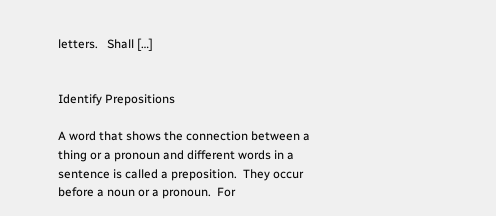letters.   Shall […]


Identify Prepositions

A word that shows the connection between a thing or a pronoun and different words in a sentence is called a preposition.  They occur before a noun or a pronoun.  For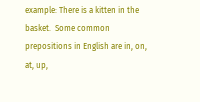example: There is a kitten in the basket.  Some common prepositions in English are in, on, at, up,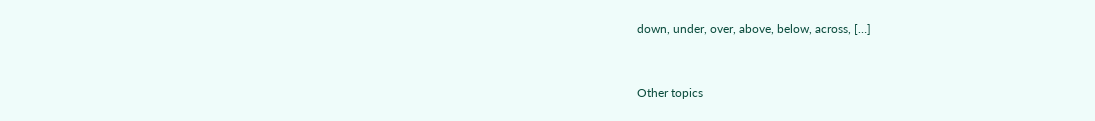down, under, over, above, below, across, […]


Other topics